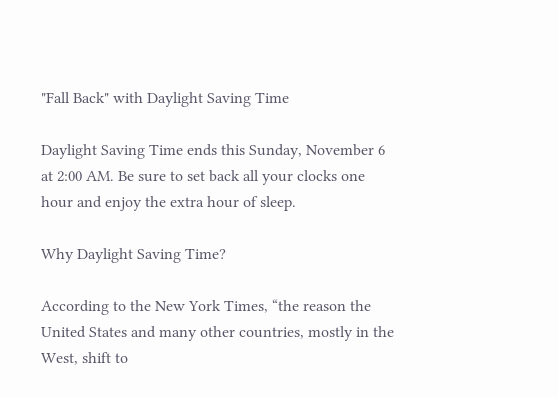"Fall Back" with Daylight Saving Time

Daylight Saving Time ends this Sunday, November 6 at 2:00 AM. Be sure to set back all your clocks one hour and enjoy the extra hour of sleep.

Why Daylight Saving Time?

According to the New York Times, “the reason the United States and many other countries, mostly in the West, shift to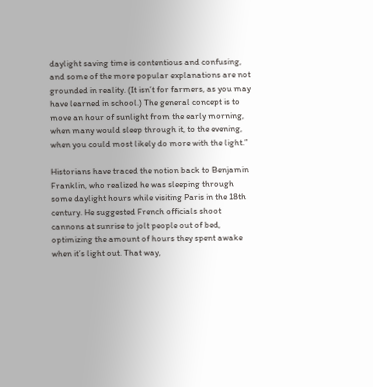daylight saving time is contentious and confusing, and some of the more popular explanations are not grounded in reality. (It isn’t for farmers, as you may have learned in school.) The general concept is to move an hour of sunlight from the early morning, when many would sleep through it, to the evening, when you could most likely do more with the light.”

Historians have traced the notion back to Benjamin Franklin, who realized he was sleeping through some daylight hours while visiting Paris in the 18th century. He suggested French officials shoot cannons at sunrise to jolt people out of bed, optimizing the amount of hours they spent awake when it’s light out. That way,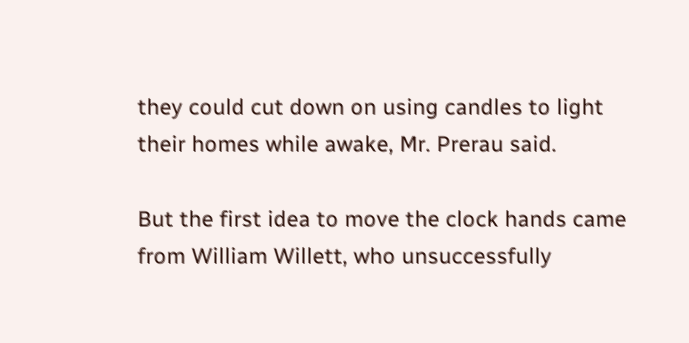they could cut down on using candles to light their homes while awake, Mr. Prerau said.

But the first idea to move the clock hands came from William Willett, who unsuccessfully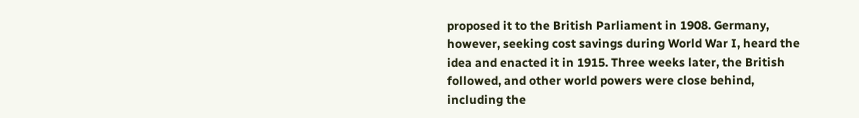proposed it to the British Parliament in 1908. Germany, however, seeking cost savings during World War I, heard the idea and enacted it in 1915. Three weeks later, the British followed, and other world powers were close behind, including the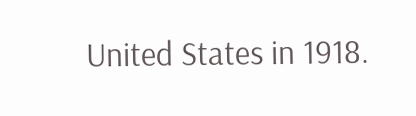United States in 1918.